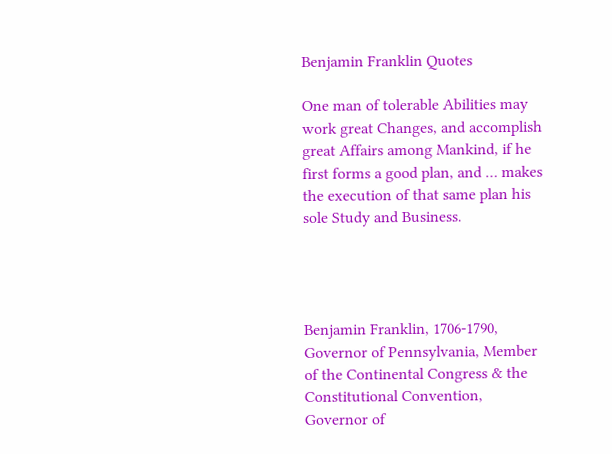Benjamin Franklin Quotes

One man of tolerable Abilities may work great Changes, and accomplish great Affairs among Mankind, if he first forms a good plan, and … makes the execution of that same plan his sole Study and Business.




Benjamin Franklin, 1706-1790, Governor of Pennsylvania, Member of the Continental Congress & the Constitutional Convention, Governor of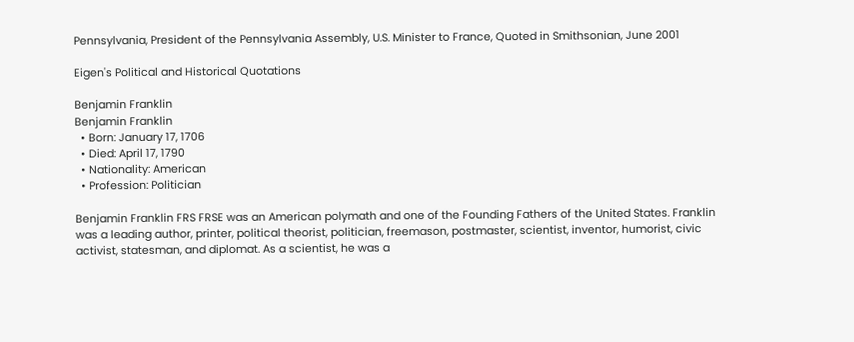Pennsylvania, President of the Pennsylvania Assembly, U.S. Minister to France, Quoted in Smithsonian, June 2001

Eigen's Political and Historical Quotations

Benjamin Franklin
Benjamin Franklin
  • Born: January 17, 1706
  • Died: April 17, 1790
  • Nationality: American
  • Profession: Politician

Benjamin Franklin FRS FRSE was an American polymath and one of the Founding Fathers of the United States. Franklin was a leading author, printer, political theorist, politician, freemason, postmaster, scientist, inventor, humorist, civic activist, statesman, and diplomat. As a scientist, he was a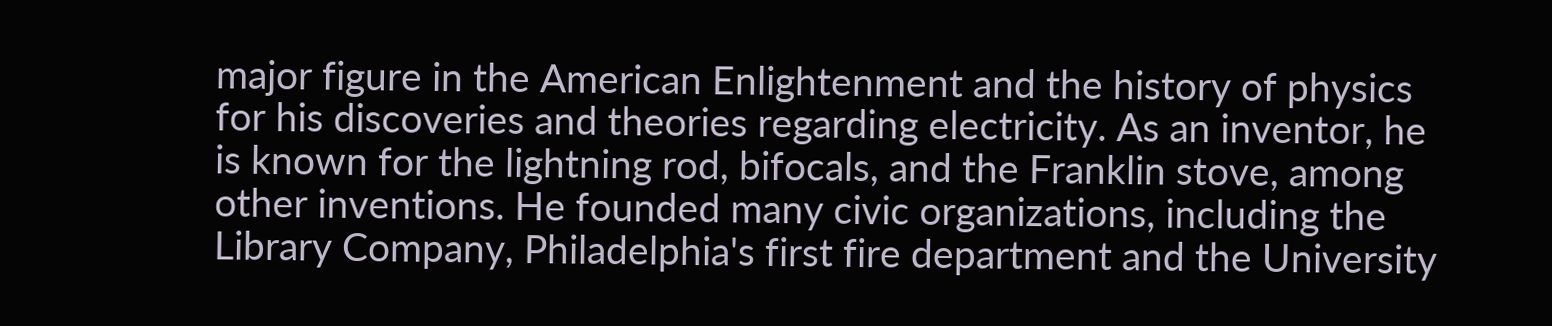major figure in the American Enlightenment and the history of physics for his discoveries and theories regarding electricity. As an inventor, he is known for the lightning rod, bifocals, and the Franklin stove, among other inventions. He founded many civic organizations, including the Library Company, Philadelphia's first fire department and the University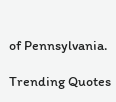of Pennsylvania.

Trending Quotes